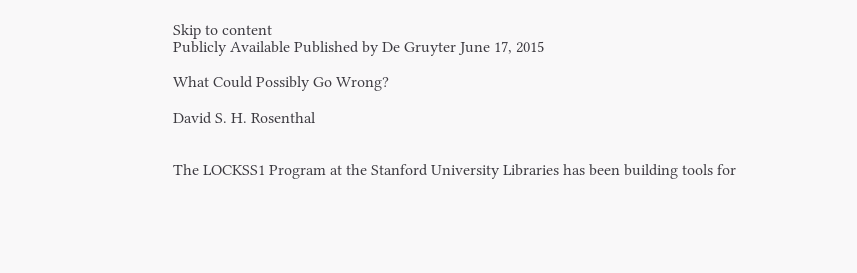Skip to content
Publicly Available Published by De Gruyter June 17, 2015

What Could Possibly Go Wrong?

David S. H. Rosenthal


The LOCKSS1 Program at the Stanford University Libraries has been building tools for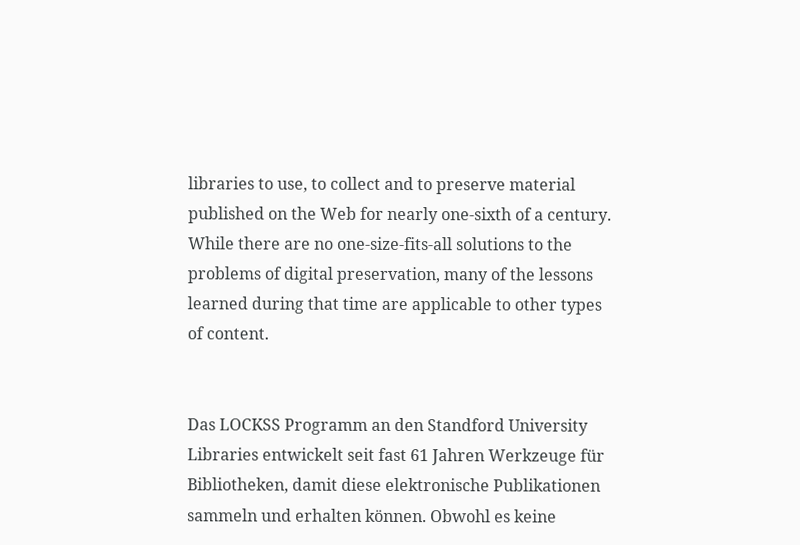libraries to use, to collect and to preserve material published on the Web for nearly one-sixth of a century. While there are no one-size-fits-all solutions to the problems of digital preservation, many of the lessons learned during that time are applicable to other types of content.


Das LOCKSS Programm an den Standford University Libraries entwickelt seit fast 61 Jahren Werkzeuge für Bibliotheken, damit diese elektronische Publikationen sammeln und erhalten können. Obwohl es keine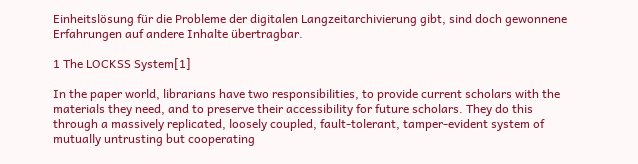Einheitslösung für die Probleme der digitalen Langzeitarchivierung gibt, sind doch gewonnene Erfahrungen auf andere Inhalte übertragbar.

1 The LOCKSS System[1]

In the paper world, librarians have two responsibilities, to provide current scholars with the materials they need, and to preserve their accessibility for future scholars. They do this through a massively replicated, loosely coupled, fault-tolerant, tamper-evident system of mutually untrusting but cooperating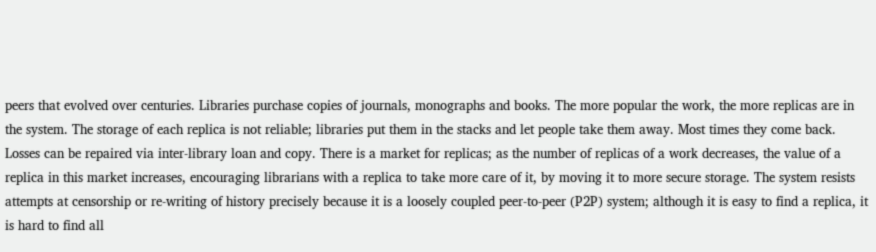peers that evolved over centuries. Libraries purchase copies of journals, monographs and books. The more popular the work, the more replicas are in the system. The storage of each replica is not reliable; libraries put them in the stacks and let people take them away. Most times they come back. Losses can be repaired via inter-library loan and copy. There is a market for replicas; as the number of replicas of a work decreases, the value of a replica in this market increases, encouraging librarians with a replica to take more care of it, by moving it to more secure storage. The system resists attempts at censorship or re-writing of history precisely because it is a loosely coupled peer-to-peer (P2P) system; although it is easy to find a replica, it is hard to find all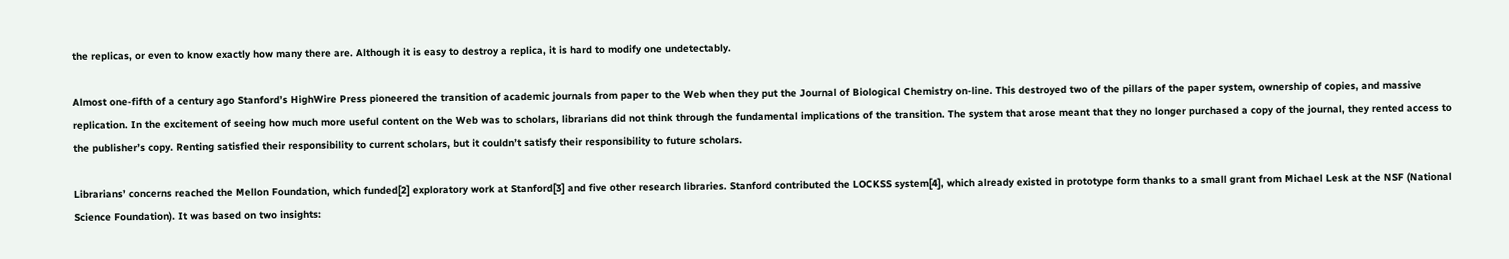the replicas, or even to know exactly how many there are. Although it is easy to destroy a replica, it is hard to modify one undetectably.

Almost one-fifth of a century ago Stanford’s HighWire Press pioneered the transition of academic journals from paper to the Web when they put the Journal of Biological Chemistry on-line. This destroyed two of the pillars of the paper system, ownership of copies, and massive replication. In the excitement of seeing how much more useful content on the Web was to scholars, librarians did not think through the fundamental implications of the transition. The system that arose meant that they no longer purchased a copy of the journal, they rented access to the publisher’s copy. Renting satisfied their responsibility to current scholars, but it couldn’t satisfy their responsibility to future scholars.

Librarians’ concerns reached the Mellon Foundation, which funded[2] exploratory work at Stanford[3] and five other research libraries. Stanford contributed the LOCKSS system[4], which already existed in prototype form thanks to a small grant from Michael Lesk at the NSF (National Science Foundation). It was based on two insights: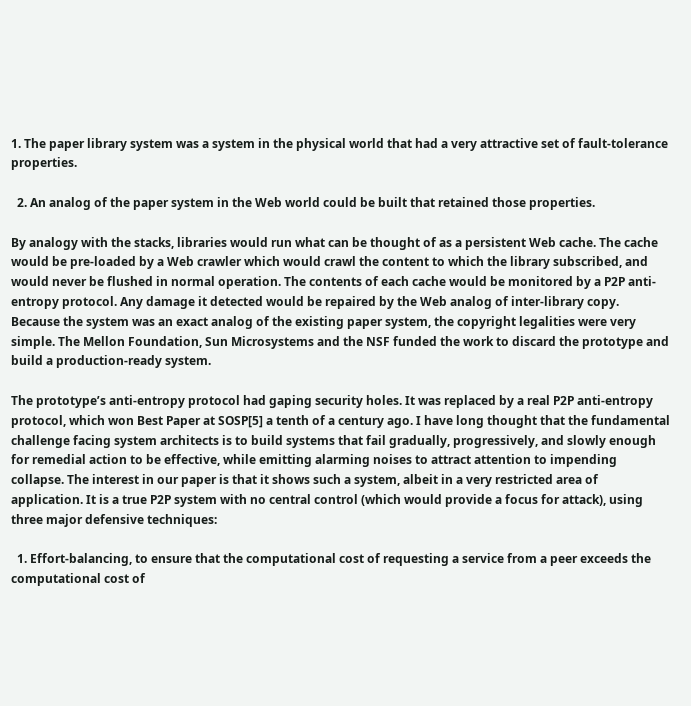1. The paper library system was a system in the physical world that had a very attractive set of fault-tolerance properties.

  2. An analog of the paper system in the Web world could be built that retained those properties.

By analogy with the stacks, libraries would run what can be thought of as a persistent Web cache. The cache would be pre-loaded by a Web crawler which would crawl the content to which the library subscribed, and would never be flushed in normal operation. The contents of each cache would be monitored by a P2P anti-entropy protocol. Any damage it detected would be repaired by the Web analog of inter-library copy. Because the system was an exact analog of the existing paper system, the copyright legalities were very simple. The Mellon Foundation, Sun Microsystems and the NSF funded the work to discard the prototype and build a production-ready system.

The prototype’s anti-entropy protocol had gaping security holes. It was replaced by a real P2P anti-entropy protocol, which won Best Paper at SOSP[5] a tenth of a century ago. I have long thought that the fundamental challenge facing system architects is to build systems that fail gradually, progressively, and slowly enough for remedial action to be effective, while emitting alarming noises to attract attention to impending collapse. The interest in our paper is that it shows such a system, albeit in a very restricted area of application. It is a true P2P system with no central control (which would provide a focus for attack), using three major defensive techniques:

  1. Effort-balancing, to ensure that the computational cost of requesting a service from a peer exceeds the computational cost of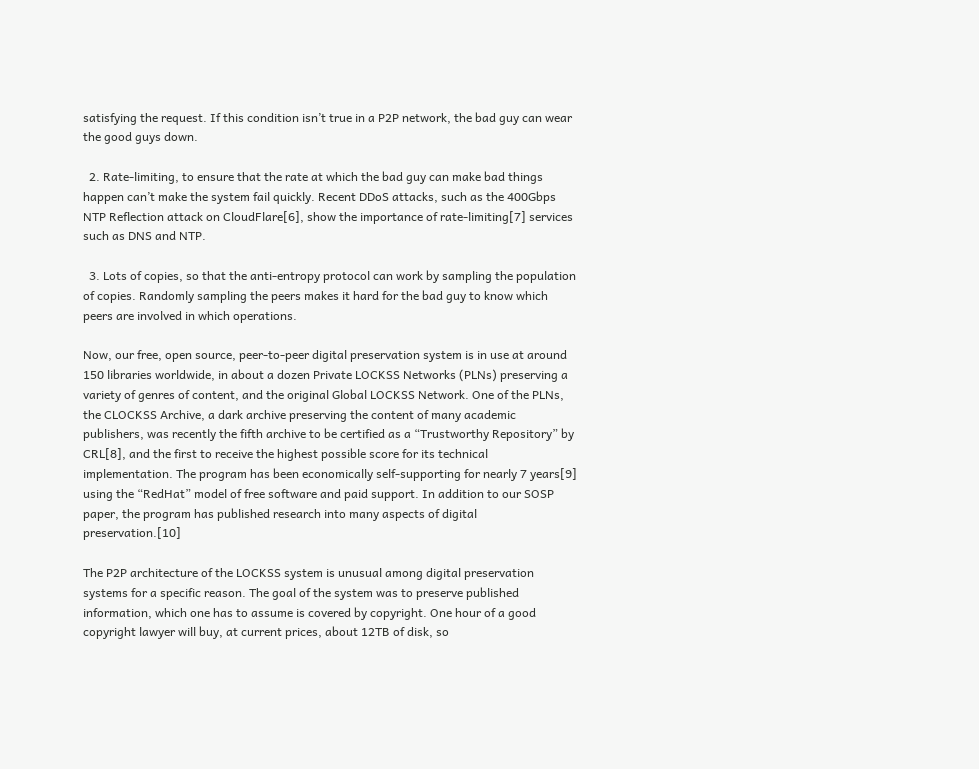satisfying the request. If this condition isn’t true in a P2P network, the bad guy can wear the good guys down.

  2. Rate-limiting, to ensure that the rate at which the bad guy can make bad things happen can’t make the system fail quickly. Recent DDoS attacks, such as the 400Gbps NTP Reflection attack on CloudFlare[6], show the importance of rate-limiting[7] services such as DNS and NTP.

  3. Lots of copies, so that the anti-entropy protocol can work by sampling the population of copies. Randomly sampling the peers makes it hard for the bad guy to know which peers are involved in which operations.

Now, our free, open source, peer-to-peer digital preservation system is in use at around 150 libraries worldwide, in about a dozen Private LOCKSS Networks (PLNs) preserving a variety of genres of content, and the original Global LOCKSS Network. One of the PLNs, the CLOCKSS Archive, a dark archive preserving the content of many academic publishers, was recently the fifth archive to be certified as a “Trustworthy Repository” by CRL[8], and the first to receive the highest possible score for its technical implementation. The program has been economically self-supporting for nearly 7 years[9] using the “RedHat” model of free software and paid support. In addition to our SOSP paper, the program has published research into many aspects of digital preservation.[10]

The P2P architecture of the LOCKSS system is unusual among digital preservation systems for a specific reason. The goal of the system was to preserve published information, which one has to assume is covered by copyright. One hour of a good copyright lawyer will buy, at current prices, about 12TB of disk, so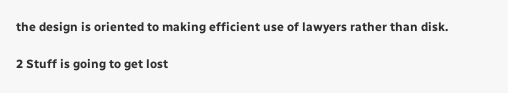the design is oriented to making efficient use of lawyers rather than disk.

2 Stuff is going to get lost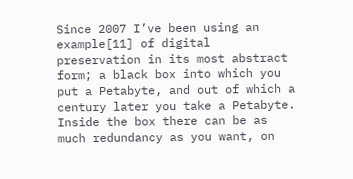Since 2007 I’ve been using an example[11] of digital preservation in its most abstract form; a black box into which you put a Petabyte, and out of which a century later you take a Petabyte. Inside the box there can be as much redundancy as you want, on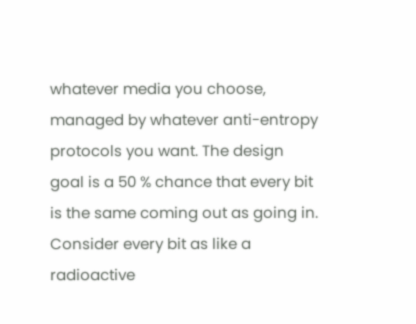whatever media you choose, managed by whatever anti-entropy protocols you want. The design goal is a 50 % chance that every bit is the same coming out as going in. Consider every bit as like a radioactive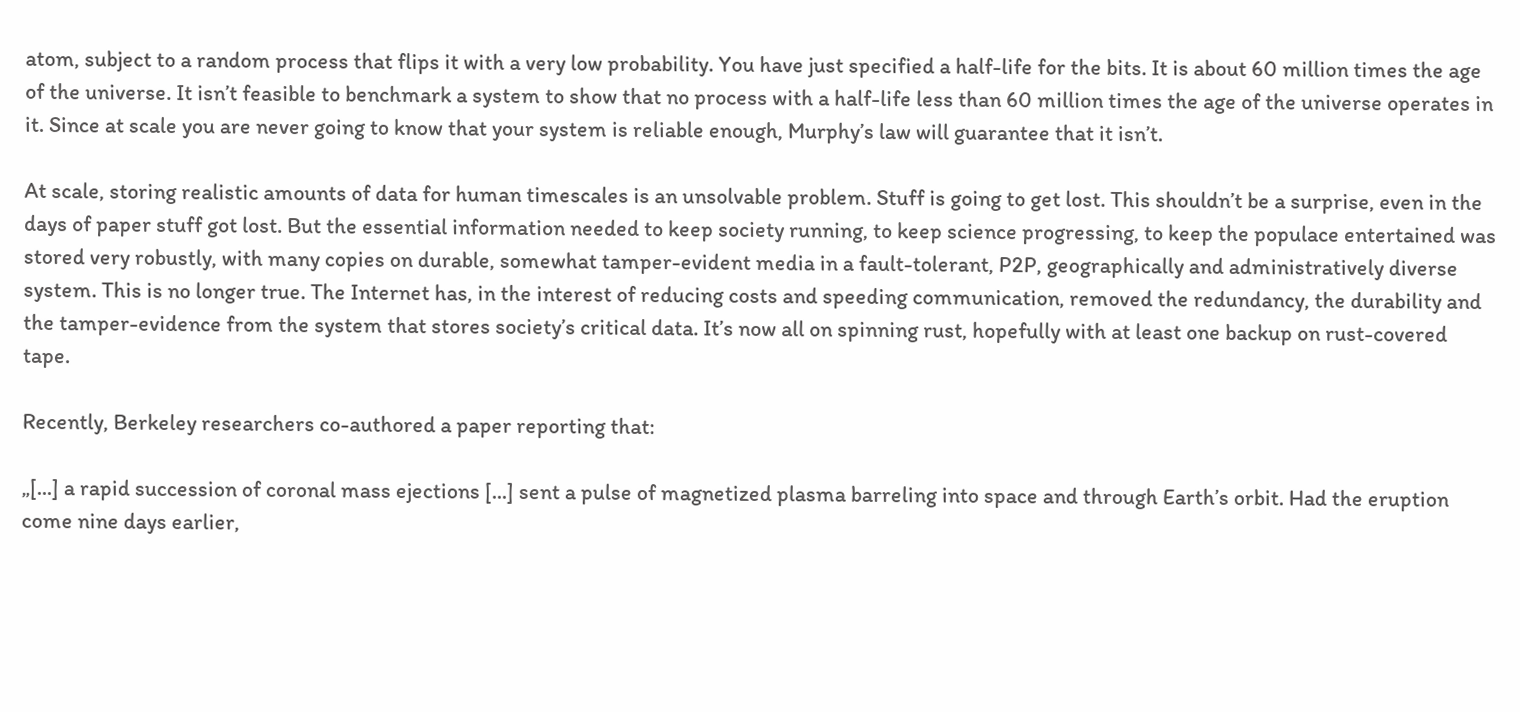atom, subject to a random process that flips it with a very low probability. You have just specified a half-life for the bits. It is about 60 million times the age of the universe. It isn’t feasible to benchmark a system to show that no process with a half-life less than 60 million times the age of the universe operates in it. Since at scale you are never going to know that your system is reliable enough, Murphy’s law will guarantee that it isn’t.

At scale, storing realistic amounts of data for human timescales is an unsolvable problem. Stuff is going to get lost. This shouldn’t be a surprise, even in the days of paper stuff got lost. But the essential information needed to keep society running, to keep science progressing, to keep the populace entertained was stored very robustly, with many copies on durable, somewhat tamper-evident media in a fault-tolerant, P2P, geographically and administratively diverse system. This is no longer true. The Internet has, in the interest of reducing costs and speeding communication, removed the redundancy, the durability and the tamper-evidence from the system that stores society’s critical data. It’s now all on spinning rust, hopefully with at least one backup on rust-covered tape.

Recently, Berkeley researchers co-authored a paper reporting that:

„[...] a rapid succession of coronal mass ejections [...] sent a pulse of magnetized plasma barreling into space and through Earth’s orbit. Had the eruption come nine days earlier,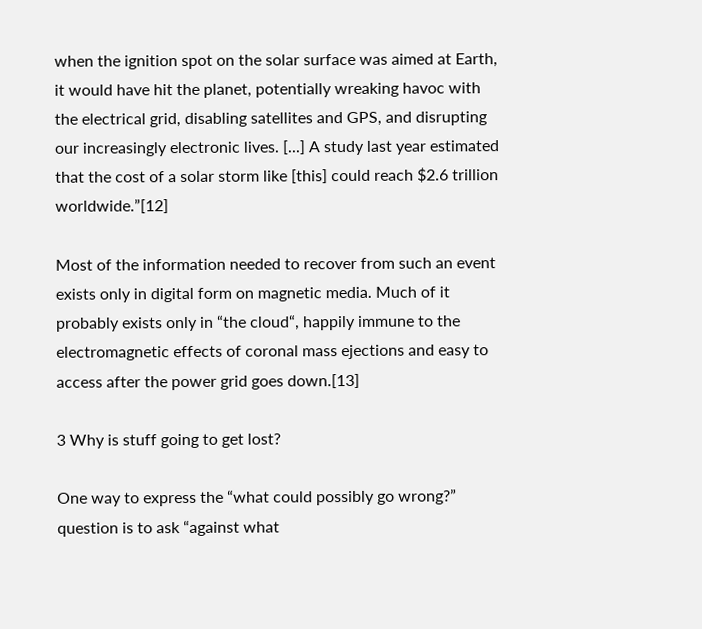when the ignition spot on the solar surface was aimed at Earth, it would have hit the planet, potentially wreaking havoc with the electrical grid, disabling satellites and GPS, and disrupting our increasingly electronic lives. [...] A study last year estimated that the cost of a solar storm like [this] could reach $2.6 trillion worldwide.”[12]

Most of the information needed to recover from such an event exists only in digital form on magnetic media. Much of it probably exists only in “the cloud“, happily immune to the electromagnetic effects of coronal mass ejections and easy to access after the power grid goes down.[13]

3 Why is stuff going to get lost?

One way to express the “what could possibly go wrong?” question is to ask “against what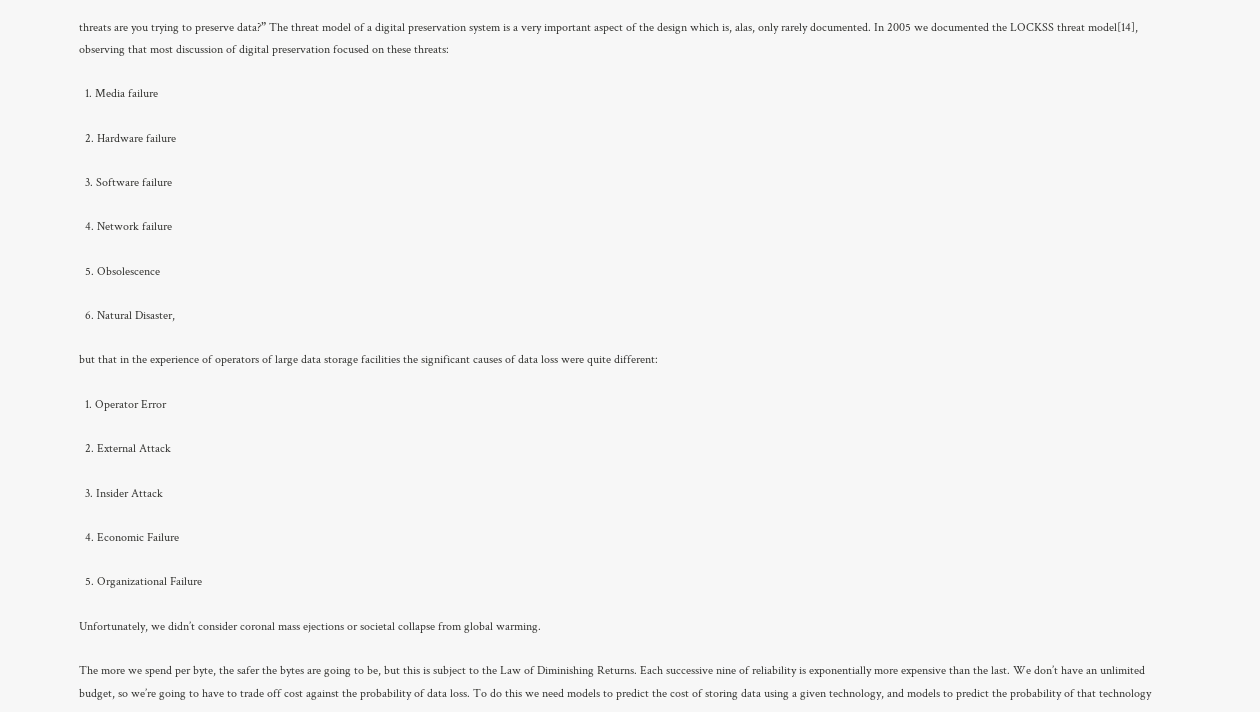threats are you trying to preserve data?” The threat model of a digital preservation system is a very important aspect of the design which is, alas, only rarely documented. In 2005 we documented the LOCKSS threat model[14], observing that most discussion of digital preservation focused on these threats:

  1. Media failure

  2. Hardware failure

  3. Software failure

  4. Network failure

  5. Obsolescence

  6. Natural Disaster,

but that in the experience of operators of large data storage facilities the significant causes of data loss were quite different:

  1. Operator Error

  2. External Attack

  3. Insider Attack

  4. Economic Failure

  5. Organizational Failure

Unfortunately, we didn’t consider coronal mass ejections or societal collapse from global warming.

The more we spend per byte, the safer the bytes are going to be, but this is subject to the Law of Diminishing Returns. Each successive nine of reliability is exponentially more expensive than the last. We don’t have an unlimited budget, so we’re going to have to trade off cost against the probability of data loss. To do this we need models to predict the cost of storing data using a given technology, and models to predict the probability of that technology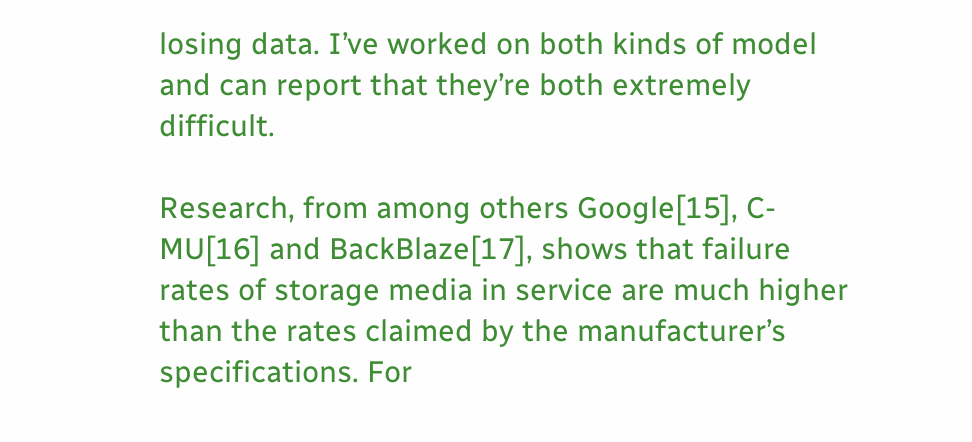losing data. I’ve worked on both kinds of model and can report that they’re both extremely difficult.

Research, from among others Google[15], C-MU[16] and BackBlaze[17], shows that failure rates of storage media in service are much higher than the rates claimed by the manufacturer’s specifications. For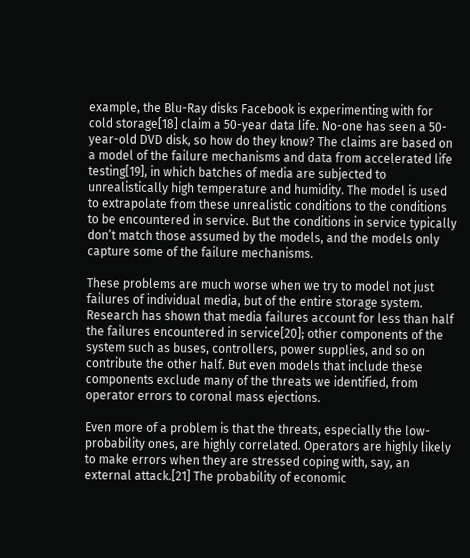example, the Blu-Ray disks Facebook is experimenting with for cold storage[18] claim a 50-year data life. No-one has seen a 50-year-old DVD disk, so how do they know? The claims are based on a model of the failure mechanisms and data from accelerated life testing[19], in which batches of media are subjected to unrealistically high temperature and humidity. The model is used to extrapolate from these unrealistic conditions to the conditions to be encountered in service. But the conditions in service typically don’t match those assumed by the models, and the models only capture some of the failure mechanisms.

These problems are much worse when we try to model not just failures of individual media, but of the entire storage system. Research has shown that media failures account for less than half the failures encountered in service[20]; other components of the system such as buses, controllers, power supplies, and so on contribute the other half. But even models that include these components exclude many of the threats we identified, from operator errors to coronal mass ejections.

Even more of a problem is that the threats, especially the low-probability ones, are highly correlated. Operators are highly likely to make errors when they are stressed coping with, say, an external attack.[21] The probability of economic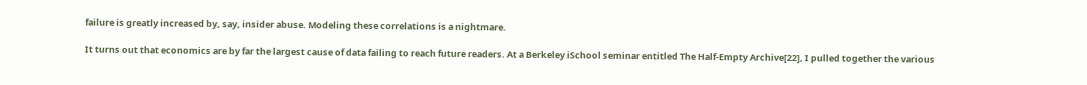failure is greatly increased by, say, insider abuse. Modeling these correlations is a nightmare.

It turns out that economics are by far the largest cause of data failing to reach future readers. At a Berkeley iSchool seminar entitled The Half-Empty Archive[22], I pulled together the various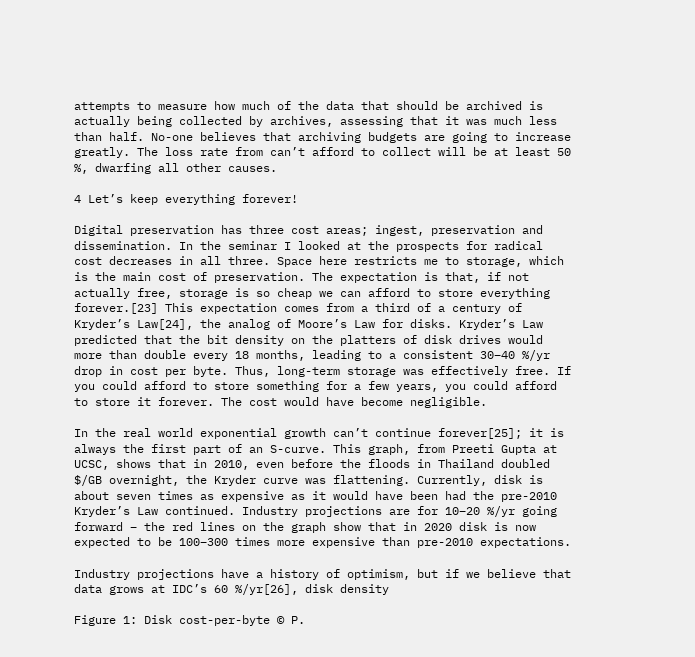attempts to measure how much of the data that should be archived is actually being collected by archives, assessing that it was much less than half. No-one believes that archiving budgets are going to increase greatly. The loss rate from can’t afford to collect will be at least 50 %, dwarfing all other causes.

4 Let’s keep everything forever!

Digital preservation has three cost areas; ingest, preservation and dissemination. In the seminar I looked at the prospects for radical cost decreases in all three. Space here restricts me to storage, which is the main cost of preservation. The expectation is that, if not actually free, storage is so cheap we can afford to store everything forever.[23] This expectation comes from a third of a century of Kryder’s Law[24], the analog of Moore’s Law for disks. Kryder’s Law predicted that the bit density on the platters of disk drives would more than double every 18 months, leading to a consistent 30–40 %/yr drop in cost per byte. Thus, long-term storage was effectively free. If you could afford to store something for a few years, you could afford to store it forever. The cost would have become negligible.

In the real world exponential growth can’t continue forever[25]; it is always the first part of an S-curve. This graph, from Preeti Gupta at UCSC, shows that in 2010, even before the floods in Thailand doubled $/GB overnight, the Kryder curve was flattening. Currently, disk is about seven times as expensive as it would have been had the pre-2010 Kryder’s Law continued. Industry projections are for 10–20 %/yr going forward – the red lines on the graph show that in 2020 disk is now expected to be 100–300 times more expensive than pre-2010 expectations.

Industry projections have a history of optimism, but if we believe that data grows at IDC’s 60 %/yr[26], disk density

Figure 1: Disk cost-per-byte © P.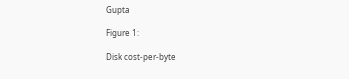Gupta

Figure 1:

Disk cost-per-byte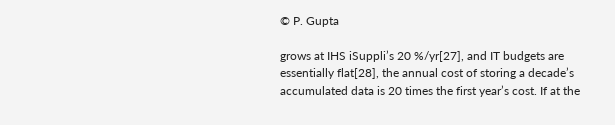© P. Gupta

grows at IHS iSuppli’s 20 %/yr[27], and IT budgets are essentially flat[28], the annual cost of storing a decade’s accumulated data is 20 times the first year’s cost. If at the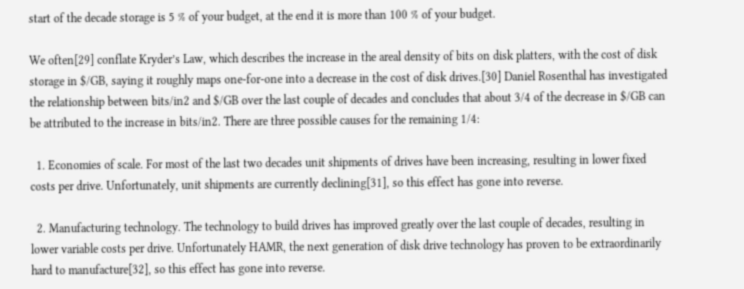start of the decade storage is 5 % of your budget, at the end it is more than 100 % of your budget.

We often[29] conflate Kryder’s Law, which describes the increase in the areal density of bits on disk platters, with the cost of disk storage in $/GB, saying it roughly maps one-for-one into a decrease in the cost of disk drives.[30] Daniel Rosenthal has investigated the relationship between bits/in2 and $/GB over the last couple of decades and concludes that about 3/4 of the decrease in $/GB can be attributed to the increase in bits/in2. There are three possible causes for the remaining 1/4:

  1. Economies of scale. For most of the last two decades unit shipments of drives have been increasing, resulting in lower fixed costs per drive. Unfortunately, unit shipments are currently declining[31], so this effect has gone into reverse.

  2. Manufacturing technology. The technology to build drives has improved greatly over the last couple of decades, resulting in lower variable costs per drive. Unfortunately HAMR, the next generation of disk drive technology has proven to be extraordinarily hard to manufacture[32], so this effect has gone into reverse.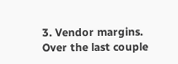3. Vendor margins. Over the last couple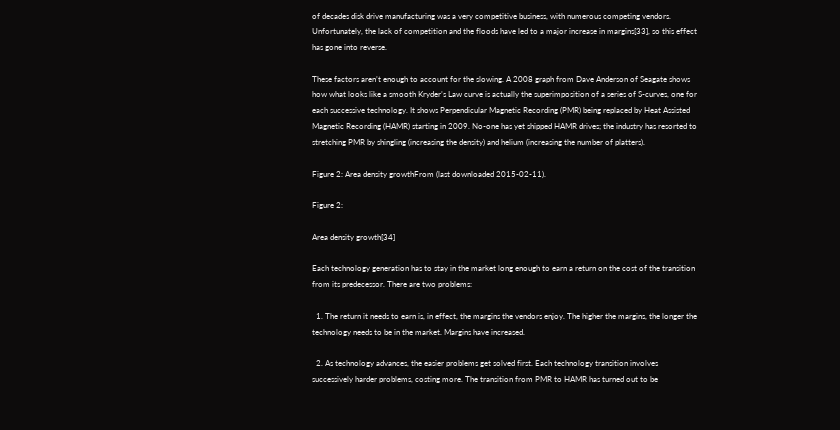of decades disk drive manufacturing was a very competitive business, with numerous competing vendors. Unfortunately, the lack of competition and the floods have led to a major increase in margins[33], so this effect has gone into reverse.

These factors aren’t enough to account for the slowing. A 2008 graph from Dave Anderson of Seagate shows how what looks like a smooth Kryder’s Law curve is actually the superimposition of a series of S-curves, one for each successive technology. It shows Perpendicular Magnetic Recording (PMR) being replaced by Heat Assisted Magnetic Recording (HAMR) starting in 2009. No-one has yet shipped HAMR drives; the industry has resorted to stretching PMR by shingling (increasing the density) and helium (increasing the number of platters).

Figure 2: Area density growthFrom (last downloaded 2015-02-11).

Figure 2:

Area density growth[34]

Each technology generation has to stay in the market long enough to earn a return on the cost of the transition from its predecessor. There are two problems:

  1. The return it needs to earn is, in effect, the margins the vendors enjoy. The higher the margins, the longer the technology needs to be in the market. Margins have increased.

  2. As technology advances, the easier problems get solved first. Each technology transition involves successively harder problems, costing more. The transition from PMR to HAMR has turned out to be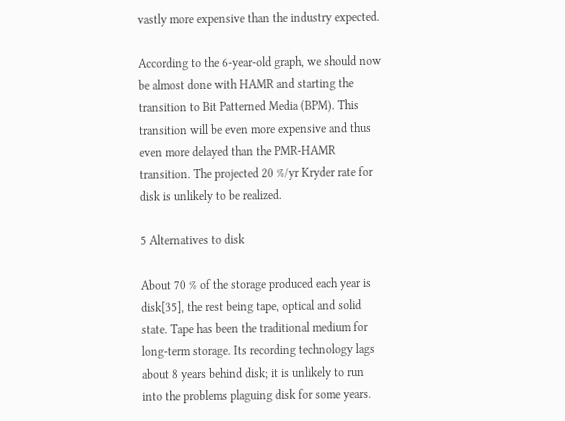vastly more expensive than the industry expected.

According to the 6-year-old graph, we should now be almost done with HAMR and starting the transition to Bit Patterned Media (BPM). This transition will be even more expensive and thus even more delayed than the PMR-HAMR transition. The projected 20 %/yr Kryder rate for disk is unlikely to be realized.

5 Alternatives to disk

About 70 % of the storage produced each year is disk[35], the rest being tape, optical and solid state. Tape has been the traditional medium for long-term storage. Its recording technology lags about 8 years behind disk; it is unlikely to run into the problems plaguing disk for some years.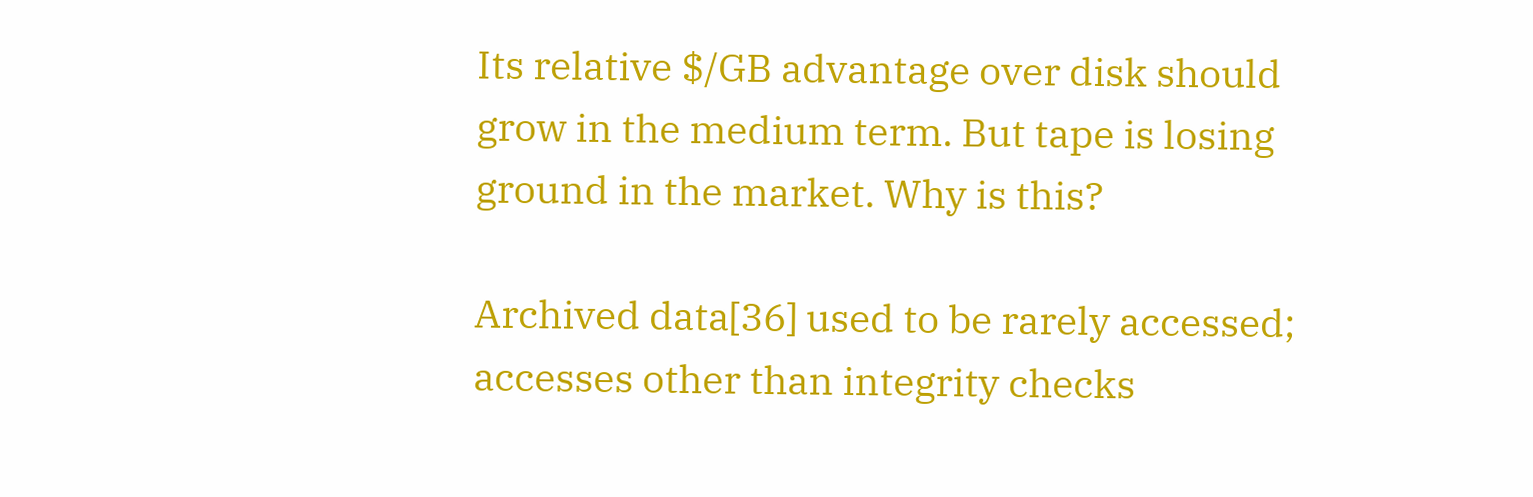Its relative $/GB advantage over disk should grow in the medium term. But tape is losing ground in the market. Why is this?

Archived data[36] used to be rarely accessed; accesses other than integrity checks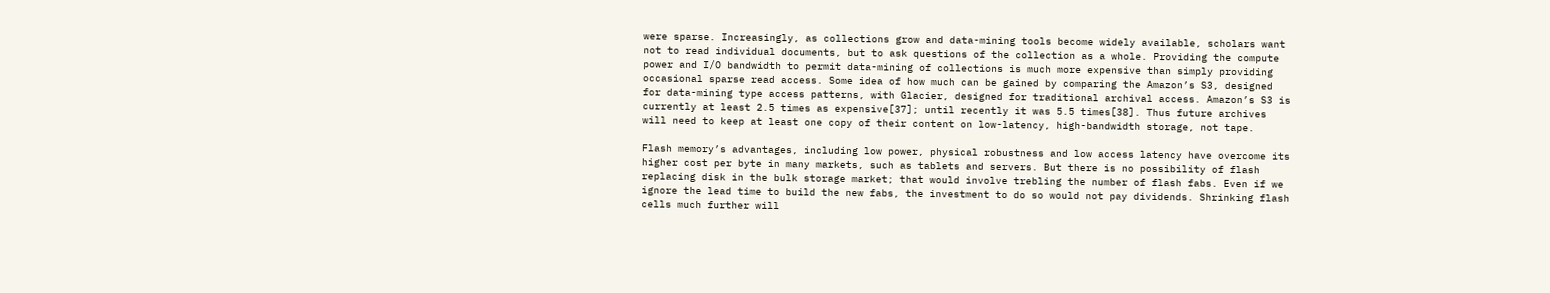were sparse. Increasingly, as collections grow and data-mining tools become widely available, scholars want not to read individual documents, but to ask questions of the collection as a whole. Providing the compute power and I/O bandwidth to permit data-mining of collections is much more expensive than simply providing occasional sparse read access. Some idea of how much can be gained by comparing the Amazon’s S3, designed for data-mining type access patterns, with Glacier, designed for traditional archival access. Amazon’s S3 is currently at least 2.5 times as expensive[37]; until recently it was 5.5 times[38]. Thus future archives will need to keep at least one copy of their content on low-latency, high-bandwidth storage, not tape.

Flash memory’s advantages, including low power, physical robustness and low access latency have overcome its higher cost per byte in many markets, such as tablets and servers. But there is no possibility of flash replacing disk in the bulk storage market; that would involve trebling the number of flash fabs. Even if we ignore the lead time to build the new fabs, the investment to do so would not pay dividends. Shrinking flash cells much further will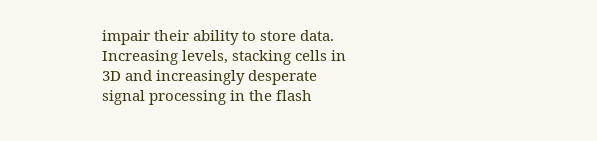impair their ability to store data. Increasing levels, stacking cells in 3D and increasingly desperate signal processing in the flash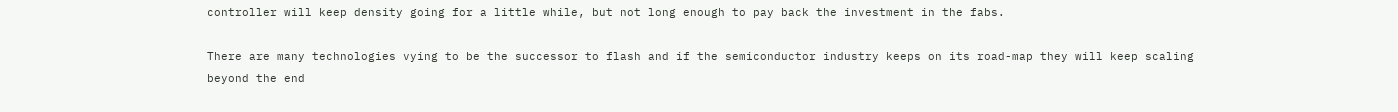controller will keep density going for a little while, but not long enough to pay back the investment in the fabs.

There are many technologies vying to be the successor to flash and if the semiconductor industry keeps on its road-map they will keep scaling beyond the end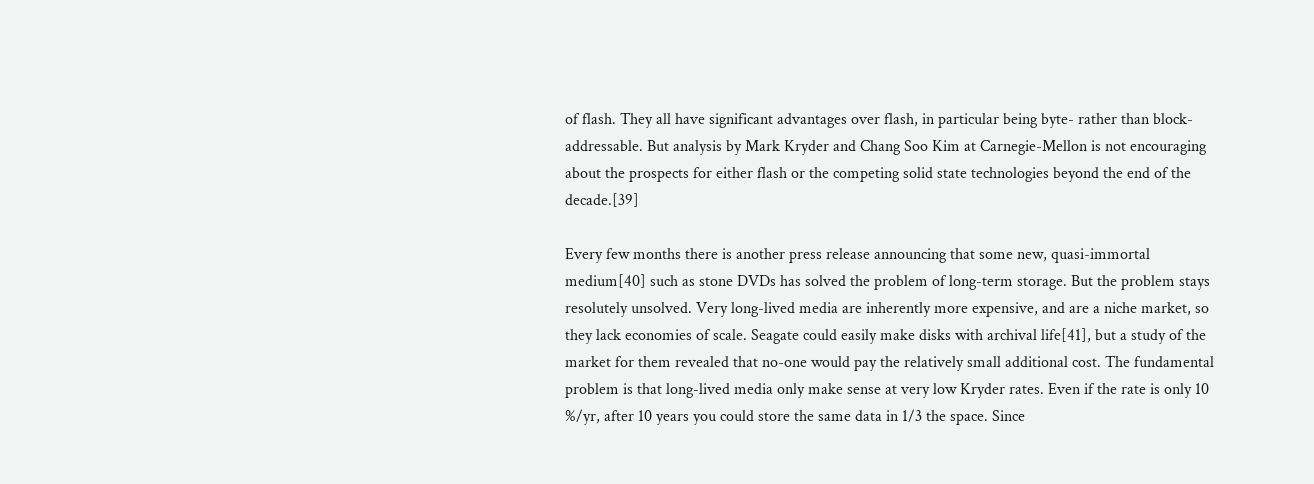of flash. They all have significant advantages over flash, in particular being byte- rather than block-addressable. But analysis by Mark Kryder and Chang Soo Kim at Carnegie-Mellon is not encouraging about the prospects for either flash or the competing solid state technologies beyond the end of the decade.[39]

Every few months there is another press release announcing that some new, quasi-immortal medium[40] such as stone DVDs has solved the problem of long-term storage. But the problem stays resolutely unsolved. Very long-lived media are inherently more expensive, and are a niche market, so they lack economies of scale. Seagate could easily make disks with archival life[41], but a study of the market for them revealed that no-one would pay the relatively small additional cost. The fundamental problem is that long-lived media only make sense at very low Kryder rates. Even if the rate is only 10 %/yr, after 10 years you could store the same data in 1/3 the space. Since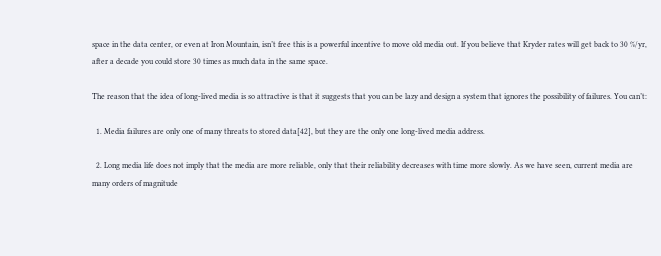space in the data center, or even at Iron Mountain, isn’t free this is a powerful incentive to move old media out. If you believe that Kryder rates will get back to 30 %/yr, after a decade you could store 30 times as much data in the same space.

The reason that the idea of long-lived media is so attractive is that it suggests that you can be lazy and design a system that ignores the possibility of failures. You can’t:

  1. Media failures are only one of many threats to stored data[42], but they are the only one long-lived media address.

  2. Long media life does not imply that the media are more reliable, only that their reliability decreases with time more slowly. As we have seen, current media are many orders of magnitude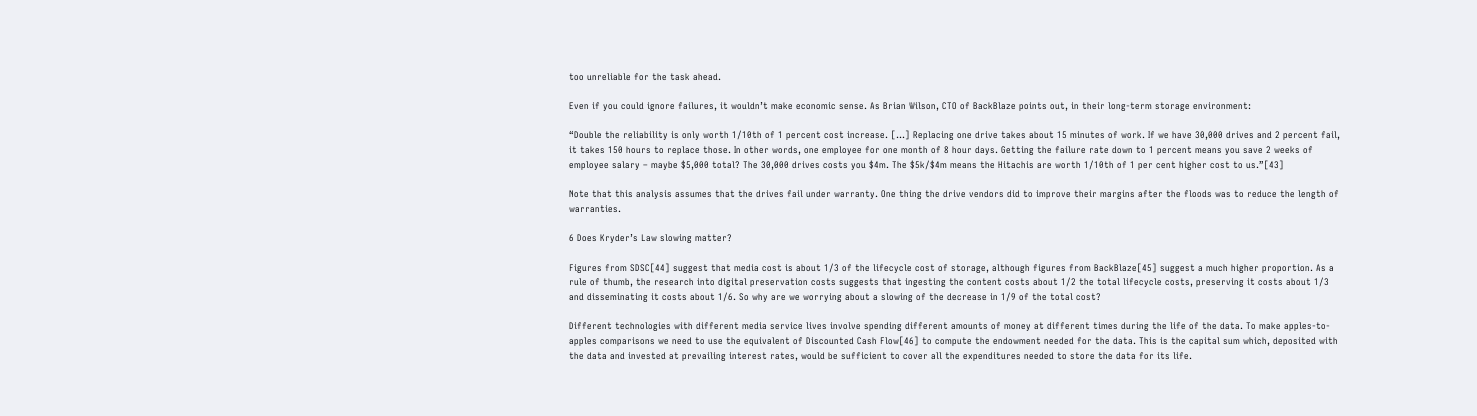too unreliable for the task ahead.

Even if you could ignore failures, it wouldn’t make economic sense. As Brian Wilson, CTO of BackBlaze points out, in their long-term storage environment:

“Double the reliability is only worth 1/10th of 1 percent cost increase. [...] Replacing one drive takes about 15 minutes of work. If we have 30,000 drives and 2 percent fail, it takes 150 hours to replace those. In other words, one employee for one month of 8 hour days. Getting the failure rate down to 1 percent means you save 2 weeks of employee salary – maybe $5,000 total? The 30,000 drives costs you $4m. The $5k/$4m means the Hitachis are worth 1/10th of 1 per cent higher cost to us.”[43]

Note that this analysis assumes that the drives fail under warranty. One thing the drive vendors did to improve their margins after the floods was to reduce the length of warranties.

6 Does Kryder’s Law slowing matter?

Figures from SDSC[44] suggest that media cost is about 1/3 of the lifecycle cost of storage, although figures from BackBlaze[45] suggest a much higher proportion. As a rule of thumb, the research into digital preservation costs suggests that ingesting the content costs about 1/2 the total lifecycle costs, preserving it costs about 1/3 and disseminating it costs about 1/6. So why are we worrying about a slowing of the decrease in 1/9 of the total cost?

Different technologies with different media service lives involve spending different amounts of money at different times during the life of the data. To make apples-to-apples comparisons we need to use the equivalent of Discounted Cash Flow[46] to compute the endowment needed for the data. This is the capital sum which, deposited with the data and invested at prevailing interest rates, would be sufficient to cover all the expenditures needed to store the data for its life.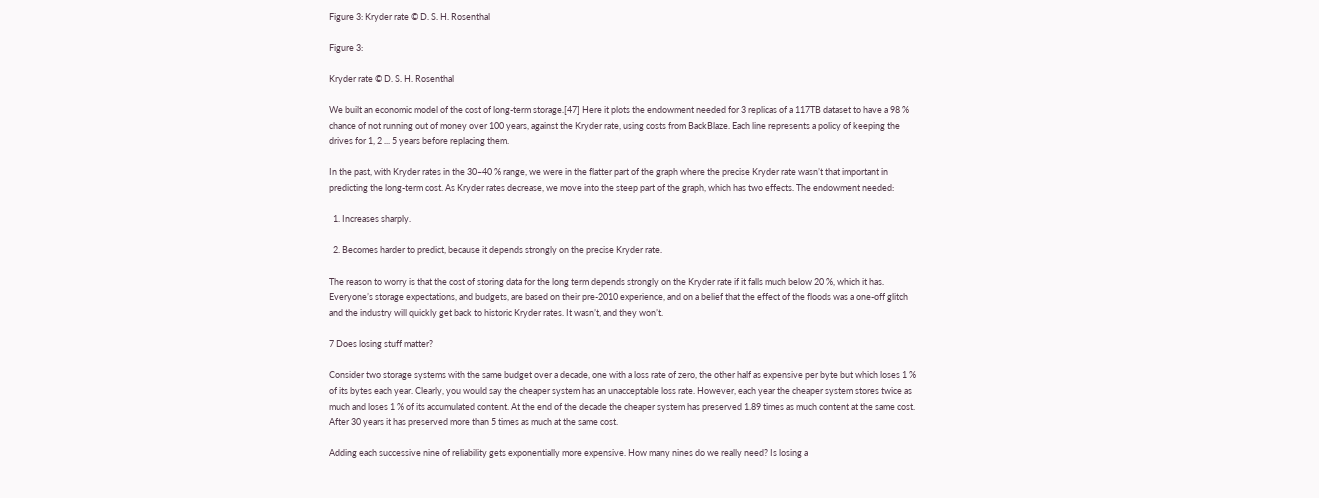Figure 3: Kryder rate © D. S. H. Rosenthal

Figure 3:

Kryder rate © D. S. H. Rosenthal

We built an economic model of the cost of long-term storage.[47] Here it plots the endowment needed for 3 replicas of a 117TB dataset to have a 98 % chance of not running out of money over 100 years, against the Kryder rate, using costs from BackBlaze. Each line represents a policy of keeping the drives for 1, 2 ... 5 years before replacing them.

In the past, with Kryder rates in the 30–40 % range, we were in the flatter part of the graph where the precise Kryder rate wasn’t that important in predicting the long-term cost. As Kryder rates decrease, we move into the steep part of the graph, which has two effects. The endowment needed:

  1. Increases sharply.

  2. Becomes harder to predict, because it depends strongly on the precise Kryder rate.

The reason to worry is that the cost of storing data for the long term depends strongly on the Kryder rate if it falls much below 20 %, which it has. Everyone’s storage expectations, and budgets, are based on their pre-2010 experience, and on a belief that the effect of the floods was a one-off glitch and the industry will quickly get back to historic Kryder rates. It wasn’t, and they won’t.

7 Does losing stuff matter?

Consider two storage systems with the same budget over a decade, one with a loss rate of zero, the other half as expensive per byte but which loses 1 % of its bytes each year. Clearly, you would say the cheaper system has an unacceptable loss rate. However, each year the cheaper system stores twice as much and loses 1 % of its accumulated content. At the end of the decade the cheaper system has preserved 1.89 times as much content at the same cost. After 30 years it has preserved more than 5 times as much at the same cost.

Adding each successive nine of reliability gets exponentially more expensive. How many nines do we really need? Is losing a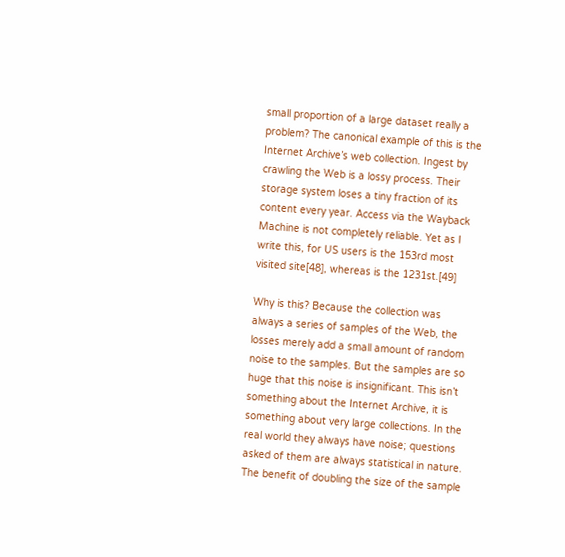small proportion of a large dataset really a problem? The canonical example of this is the Internet Archive’s web collection. Ingest by crawling the Web is a lossy process. Their storage system loses a tiny fraction of its content every year. Access via the Wayback Machine is not completely reliable. Yet as I write this, for US users is the 153rd most visited site[48], whereas is the 1231st.[49]

Why is this? Because the collection was always a series of samples of the Web, the losses merely add a small amount of random noise to the samples. But the samples are so huge that this noise is insignificant. This isn’t something about the Internet Archive, it is something about very large collections. In the real world they always have noise; questions asked of them are always statistical in nature. The benefit of doubling the size of the sample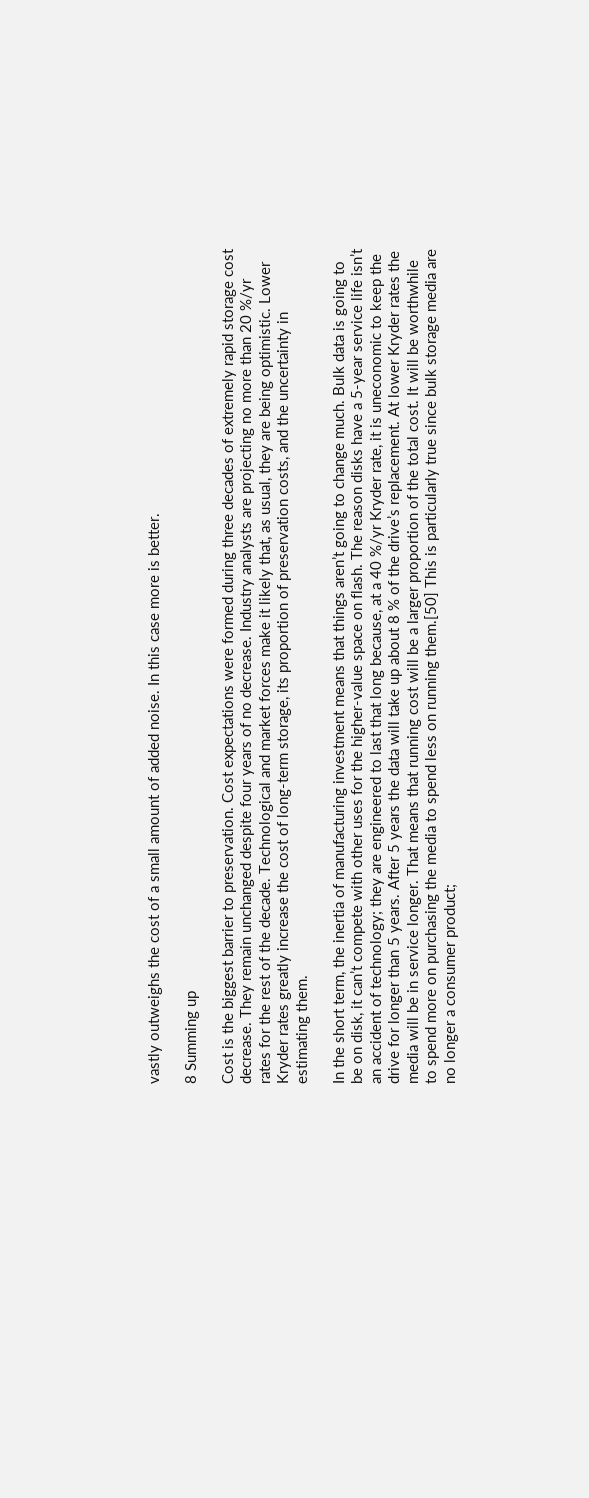vastly outweighs the cost of a small amount of added noise. In this case more is better.

8 Summing up

Cost is the biggest barrier to preservation. Cost expectations were formed during three decades of extremely rapid storage cost decrease. They remain unchanged despite four years of no decrease. Industry analysts are projecting no more than 20 %/yr rates for the rest of the decade. Technological and market forces make it likely that, as usual, they are being optimistic. Lower Kryder rates greatly increase the cost of long-term storage, its proportion of preservation costs, and the uncertainty in estimating them.

In the short term, the inertia of manufacturing investment means that things aren’t going to change much. Bulk data is going to be on disk, it can’t compete with other uses for the higher-value space on flash. The reason disks have a 5-year service life isn’t an accident of technology; they are engineered to last that long because, at a 40 %/yr Kryder rate, it is uneconomic to keep the drive for longer than 5 years. After 5 years the data will take up about 8 % of the drive’s replacement. At lower Kryder rates the media will be in service longer. That means that running cost will be a larger proportion of the total cost. It will be worthwhile to spend more on purchasing the media to spend less on running them.[50] This is particularly true since bulk storage media are no longer a consumer product;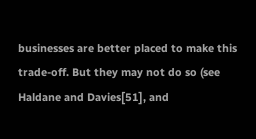businesses are better placed to make this trade-off. But they may not do so (see Haldane and Davies[51], and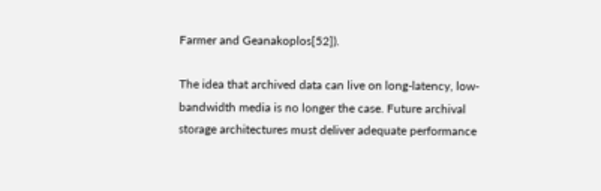Farmer and Geanakoplos[52]).

The idea that archived data can live on long-latency, low-bandwidth media is no longer the case. Future archival storage architectures must deliver adequate performance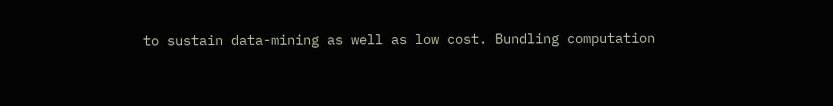to sustain data-mining as well as low cost. Bundling computation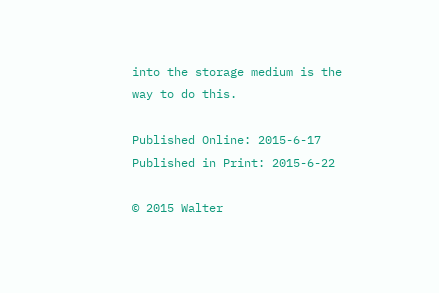into the storage medium is the way to do this.

Published Online: 2015-6-17
Published in Print: 2015-6-22

© 2015 Walter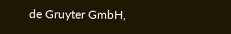de Gruyter GmbH,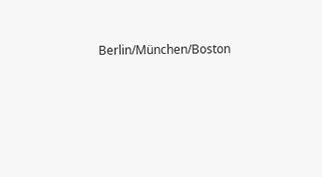Berlin/München/Boston